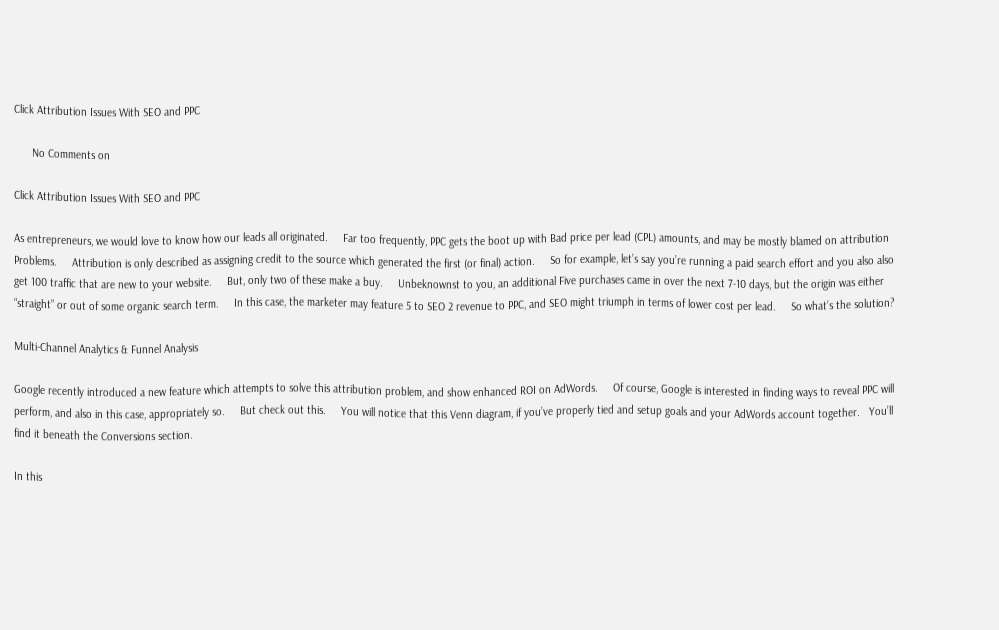Click Attribution Issues With SEO and PPC

      No Comments on

Click Attribution Issues With SEO and PPC

As entrepreneurs, we would love to know how our leads all originated.     Far too frequently, PPC gets the boot up with Bad price per lead (CPL) amounts, and may be mostly blamed on attribution Problems.     Attribution is only described as assigning credit to the source which generated the first (or final) action.     So for example, let’s say you’re running a paid search effort and you also also get 100 traffic that are new to your website.     But, only two of these make a buy.     Unbeknownst to you, an additional Five purchases came in over the next 7-10 days, but the origin was either “straight” or out of some organic search term.     In this case, the marketer may feature 5 to SEO 2 revenue to PPC, and SEO might triumph in terms of lower cost per lead.     So what’s the solution?

Multi-Channel Analytics & Funnel Analysis

Google recently introduced a new feature which attempts to solve this attribution problem, and show enhanced ROI on AdWords.     Of course, Google is interested in finding ways to reveal PPC will perform, and also in this case, appropriately so.     But check out this.     You will notice that this Venn diagram, if you’ve properly tied and setup goals and your AdWords account together.   You’ll find it beneath the Conversions section.

In this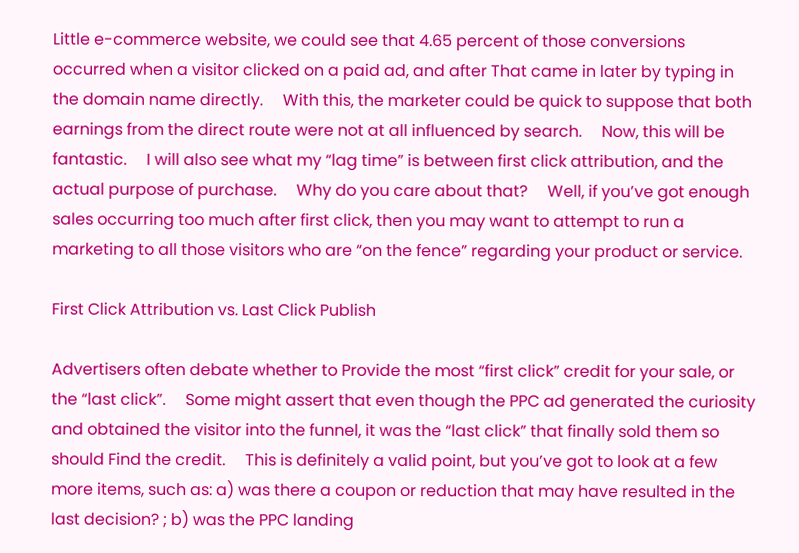Little e-commerce website, we could see that 4.65 percent of those conversions occurred when a visitor clicked on a paid ad, and after That came in later by typing in the domain name directly.     With this, the marketer could be quick to suppose that both earnings from the direct route were not at all influenced by search.     Now, this will be fantastic.     I will also see what my “lag time” is between first click attribution, and the actual purpose of purchase.     Why do you care about that?     Well, if you’ve got enough sales occurring too much after first click, then you may want to attempt to run a marketing to all those visitors who are “on the fence” regarding your product or service.

First Click Attribution vs. Last Click Publish

Advertisers often debate whether to Provide the most “first click” credit for your sale, or the “last click”.     Some might assert that even though the PPC ad generated the curiosity and obtained the visitor into the funnel, it was the “last click” that finally sold them so should Find the credit.     This is definitely a valid point, but you’ve got to look at a few more items, such as: a) was there a coupon or reduction that may have resulted in the last decision? ; b) was the PPC landing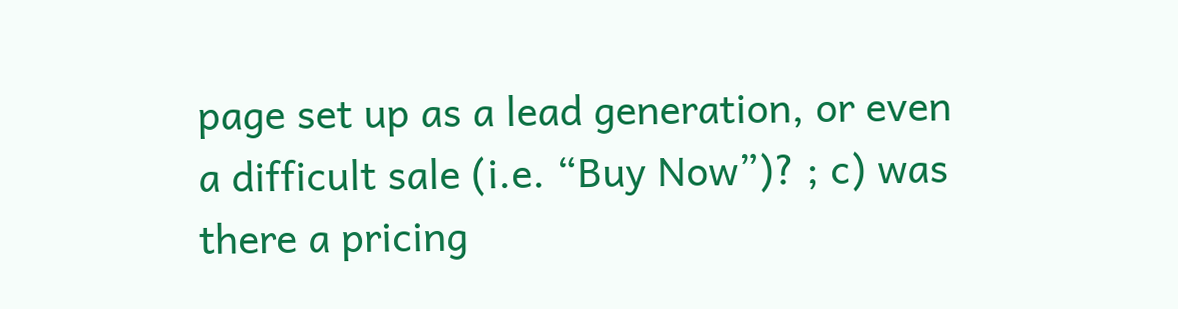page set up as a lead generation, or even a difficult sale (i.e. “Buy Now”)? ; c) was there a pricing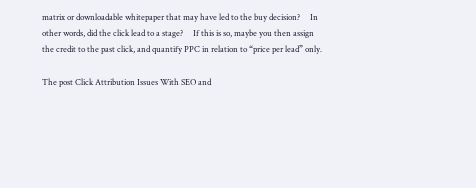matrix or downloadable whitepaper that may have led to the buy decision?     In other words, did the click lead to a stage?     If this is so, maybe you then assign the credit to the past click, and quantify PPC in relation to “price per lead” only.

The post Click Attribution Issues With SEO and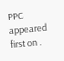PPC appeared first on .